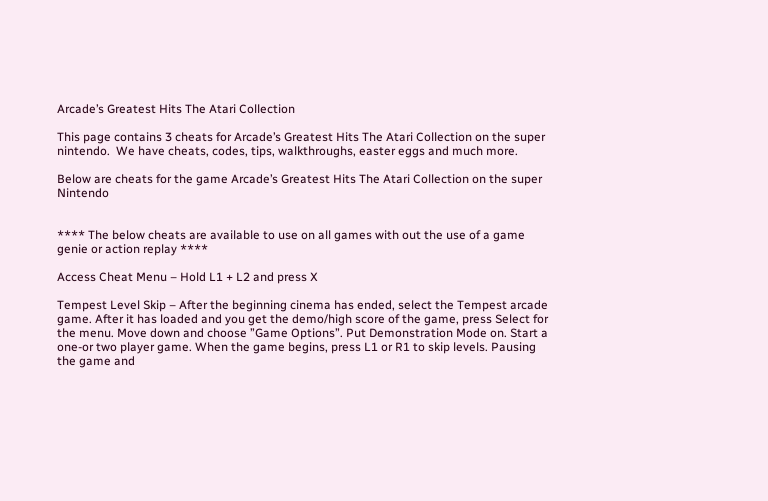Arcade’s Greatest Hits The Atari Collection

This page contains 3 cheats for Arcade’s Greatest Hits The Atari Collection on the super nintendo.  We have cheats, codes, tips, walkthroughs, easter eggs and much more.

Below are cheats for the game Arcade’s Greatest Hits The Atari Collection on the super Nintendo


**** The below cheats are available to use on all games with out the use of a game genie or action replay ****

Access Cheat Menu – Hold L1 + L2 and press X

Tempest Level Skip – After the beginning cinema has ended, select the Tempest arcade game. After it has loaded and you get the demo/high score of the game, press Select for the menu. Move down and choose ”Game Options”. Put Demonstration Mode on. Start a one-or two player game. When the game begins, press L1 or R1 to skip levels. Pausing the game and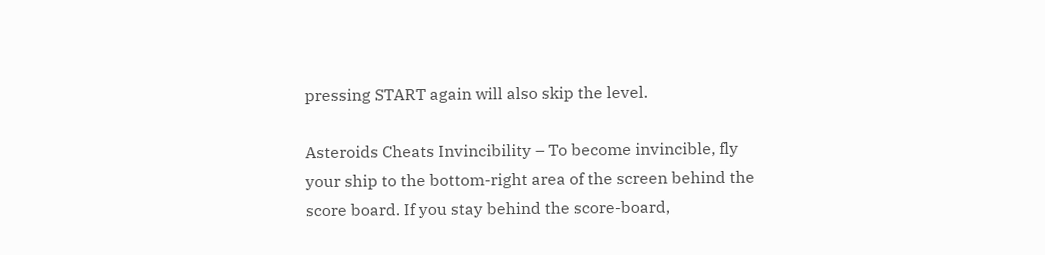pressing START again will also skip the level.

Asteroids Cheats Invincibility – To become invincible, fly your ship to the bottom-right area of the screen behind the score board. If you stay behind the score-board,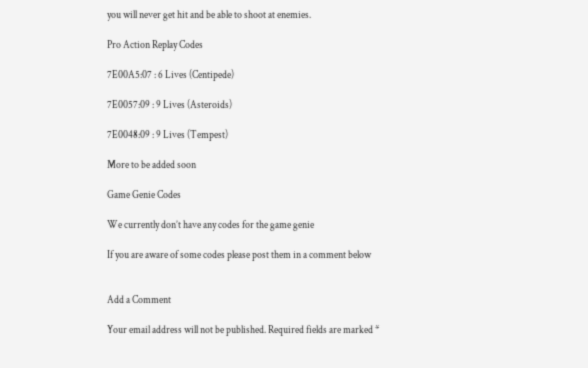you will never get hit and be able to shoot at enemies.

Pro Action Replay Codes

7E00A5:07 : 6 Lives (Centipede)

7E0057:09 : 9 Lives (Asteroids)

7E0048:09 : 9 Lives (Tempest)

More to be added soon

Game Genie Codes

We currently don’t have any codes for the game genie

If you are aware of some codes please post them in a comment below


Add a Comment

Your email address will not be published. Required fields are marked *